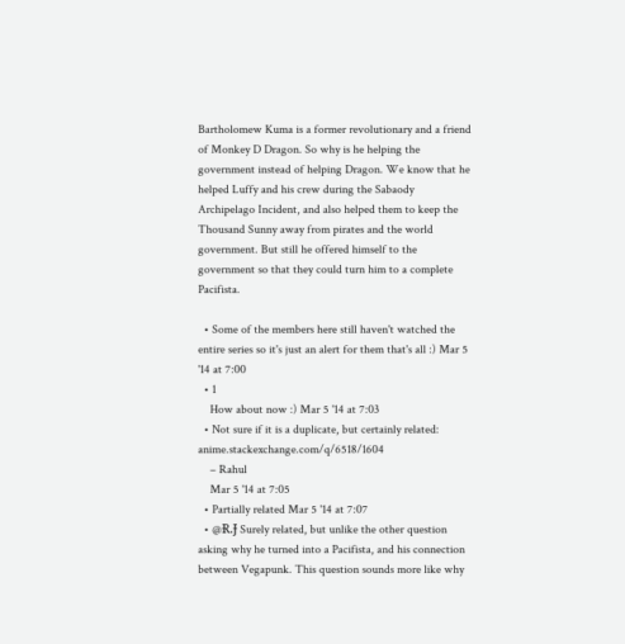Bartholomew Kuma is a former revolutionary and a friend of Monkey D Dragon. So why is he helping the government instead of helping Dragon. We know that he helped Luffy and his crew during the Sabaody Archipelago Incident, and also helped them to keep the Thousand Sunny away from pirates and the world government. But still he offered himself to the government so that they could turn him to a complete Pacifista.

  • Some of the members here still haven't watched the entire series so it's just an alert for them that's all :) Mar 5 '14 at 7:00
  • 1
    How about now :) Mar 5 '14 at 7:03
  • Not sure if it is a duplicate, but certainly related: anime.stackexchange.com/q/6518/1604
    – Rahul
    Mar 5 '14 at 7:05
  • Partially related Mar 5 '14 at 7:07
  • @Ɍ.Ɉ Surely related, but unlike the other question asking why he turned into a Pacifista, and his connection between Vegapunk. This question sounds more like why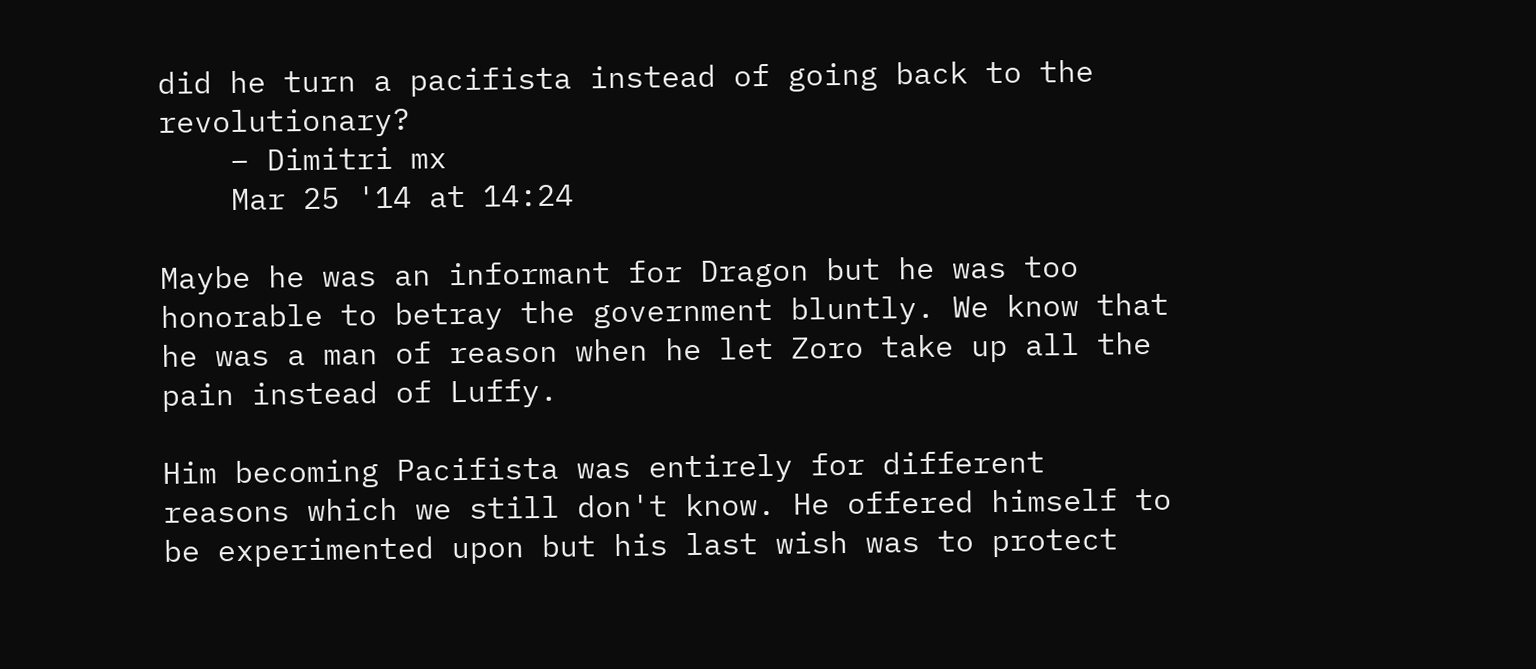did he turn a pacifista instead of going back to the revolutionary?
    – Dimitri mx
    Mar 25 '14 at 14:24

Maybe he was an informant for Dragon but he was too honorable to betray the government bluntly. We know that he was a man of reason when he let Zoro take up all the pain instead of Luffy.

Him becoming Pacifista was entirely for different reasons which we still don't know. He offered himself to be experimented upon but his last wish was to protect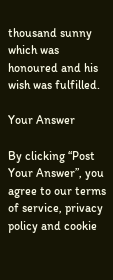thousand sunny which was honoured and his wish was fulfilled.

Your Answer

By clicking “Post Your Answer”, you agree to our terms of service, privacy policy and cookie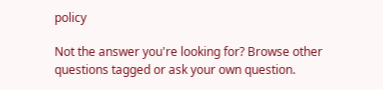policy

Not the answer you're looking for? Browse other questions tagged or ask your own question.